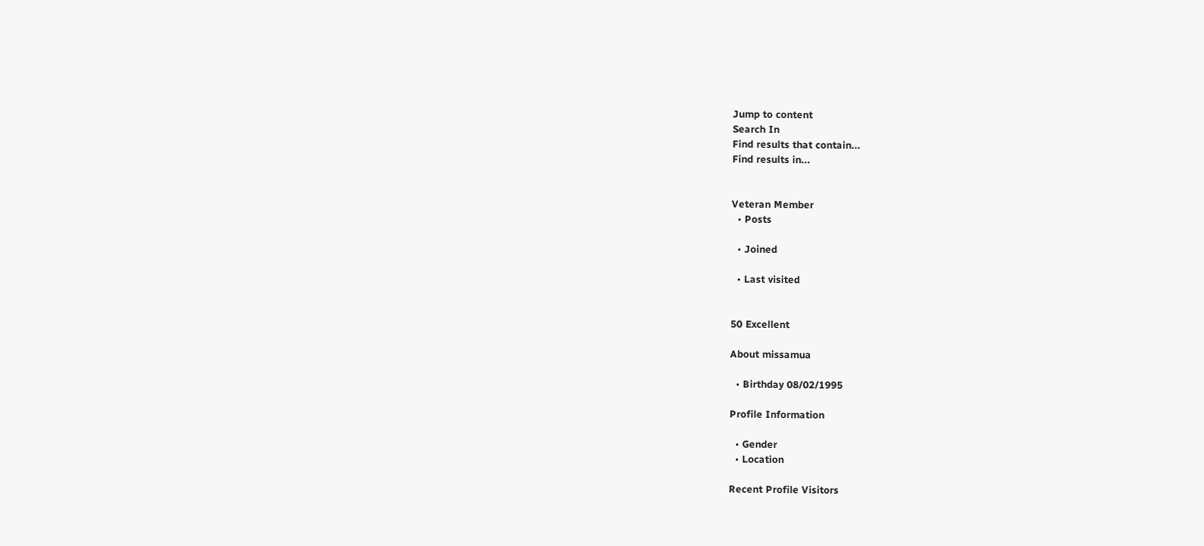Jump to content
Search In
Find results that contain...
Find results in...


Veteran Member
  • Posts

  • Joined

  • Last visited


50 Excellent

About missamua

  • Birthday 08/02/1995

Profile Information

  • Gender
  • Location

Recent Profile Visitors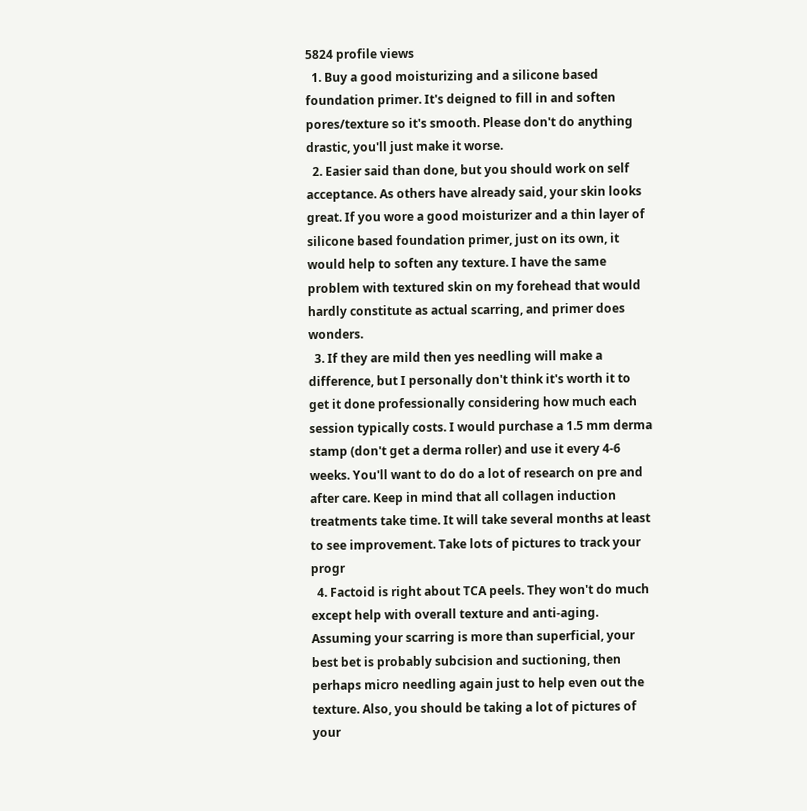5824 profile views
  1. Buy a good moisturizing and a silicone based foundation primer. It's deigned to fill in and soften pores/texture so it's smooth. Please don't do anything drastic, you'll just make it worse.
  2. Easier said than done, but you should work on self acceptance. As others have already said, your skin looks great. If you wore a good moisturizer and a thin layer of silicone based foundation primer, just on its own, it would help to soften any texture. I have the same problem with textured skin on my forehead that would hardly constitute as actual scarring, and primer does wonders.
  3. If they are mild then yes needling will make a difference, but I personally don't think it's worth it to get it done professionally considering how much each session typically costs. I would purchase a 1.5 mm derma stamp (don't get a derma roller) and use it every 4-6 weeks. You'll want to do do a lot of research on pre and after care. Keep in mind that all collagen induction treatments take time. It will take several months at least to see improvement. Take lots of pictures to track your progr
  4. Factoid is right about TCA peels. They won't do much except help with overall texture and anti-aging. Assuming your scarring is more than superficial, your best bet is probably subcision and suctioning, then perhaps micro needling again just to help even out the texture. Also, you should be taking a lot of pictures of your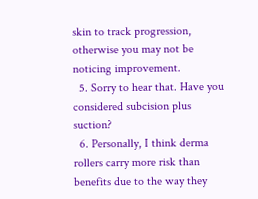skin to track progression, otherwise you may not be noticing improvement.
  5. Sorry to hear that. Have you considered subcision plus suction?
  6. Personally, I think derma rollers carry more risk than benefits due to the way they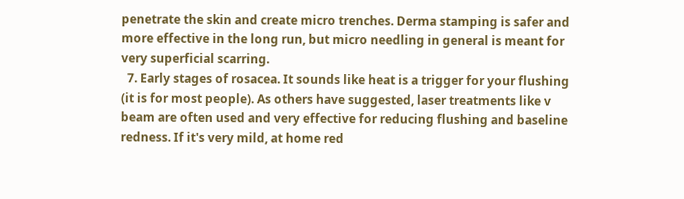penetrate the skin and create micro trenches. Derma stamping is safer and more effective in the long run, but micro needling in general is meant for very superficial scarring.
  7. Early stages of rosacea. It sounds like heat is a trigger for your flushing (it is for most people). As others have suggested, laser treatments like v beam are often used and very effective for reducing flushing and baseline redness. If it's very mild, at home red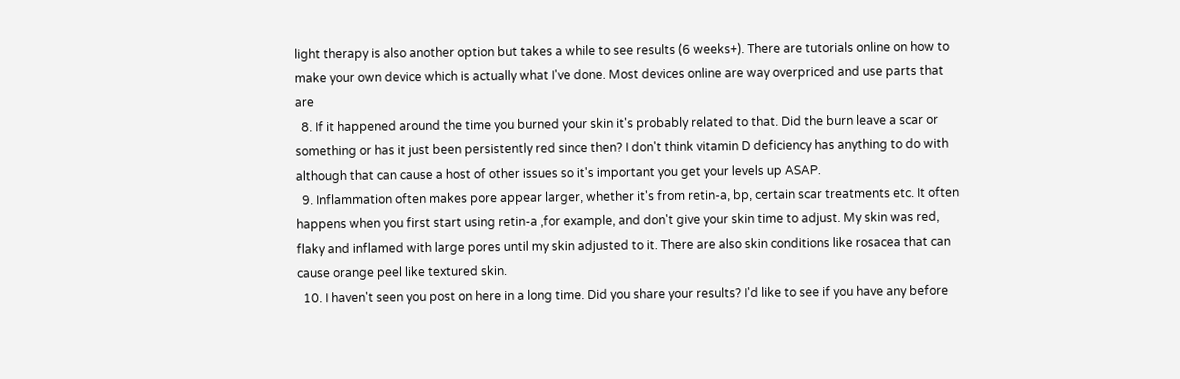light therapy is also another option but takes a while to see results (6 weeks+). There are tutorials online on how to make your own device which is actually what I've done. Most devices online are way overpriced and use parts that are
  8. If it happened around the time you burned your skin it's probably related to that. Did the burn leave a scar or something or has it just been persistently red since then? I don't think vitamin D deficiency has anything to do with although that can cause a host of other issues so it's important you get your levels up ASAP.
  9. Inflammation often makes pore appear larger, whether it's from retin-a, bp, certain scar treatments etc. It often happens when you first start using retin-a ,for example, and don't give your skin time to adjust. My skin was red, flaky and inflamed with large pores until my skin adjusted to it. There are also skin conditions like rosacea that can cause orange peel like textured skin.
  10. I haven't seen you post on here in a long time. Did you share your results? I'd like to see if you have any before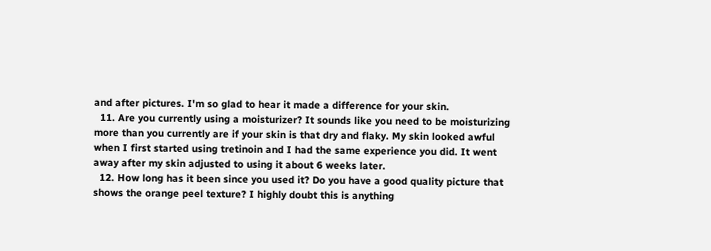and after pictures. I'm so glad to hear it made a difference for your skin.
  11. Are you currently using a moisturizer? It sounds like you need to be moisturizing more than you currently are if your skin is that dry and flaky. My skin looked awful when I first started using tretinoin and I had the same experience you did. It went away after my skin adjusted to using it about 6 weeks later.
  12. How long has it been since you used it? Do you have a good quality picture that shows the orange peel texture? I highly doubt this is anything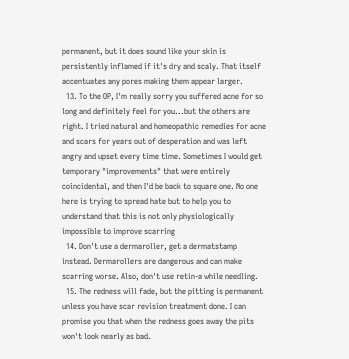permanent, but it does sound like your skin is persistently inflamed if it's dry and scaly. That itself accentuates any pores making them appear larger.
  13. To the OP, I'm really sorry you suffered acne for so long and definitely feel for you...but the others are right. I tried natural and homeopathic remedies for acne and scars for years out of desperation and was left angry and upset every time time. Sometimes I would get temporary "improvements" that were entirely coincidental, and then I'd be back to square one. No one here is trying to spread hate but to help you to understand that this is not only physiologically impossible to improve scarring
  14. Don't use a dermaroller, get a dermatstamp instead. Dermarollers are dangerous and can make scarring worse. Also, don't use retin-a while needling.
  15. The redness will fade, but the pitting is permanent unless you have scar revision treatment done. I can promise you that when the redness goes away the pits won't look nearly as bad.